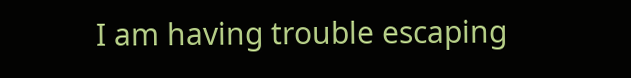I am having trouble escaping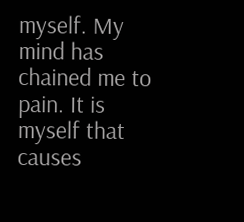myself. My mind has chained me to pain. It is myself that causes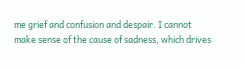me grief and confusion and despair. I cannot make sense of the cause of sadness, which drives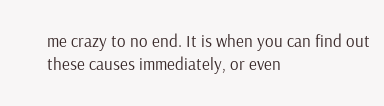me crazy to no end. It is when you can find out these causes immediately, or even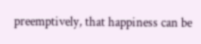preemptively, that happiness can be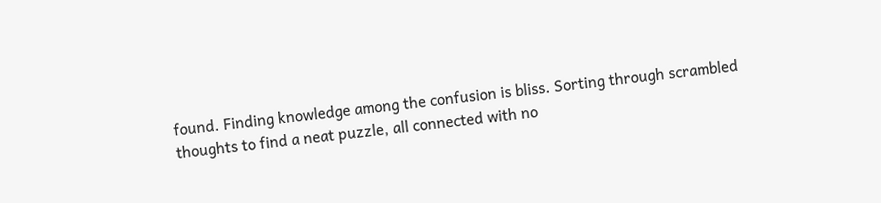found. Finding knowledge among the confusion is bliss. Sorting through scrambled thoughts to find a neat puzzle, all connected with no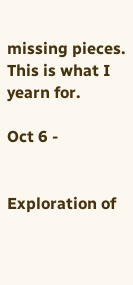missing pieces. This is what I yearn for.

Oct 6 -


Exploration of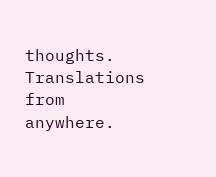thoughts. Translations from anywhere.